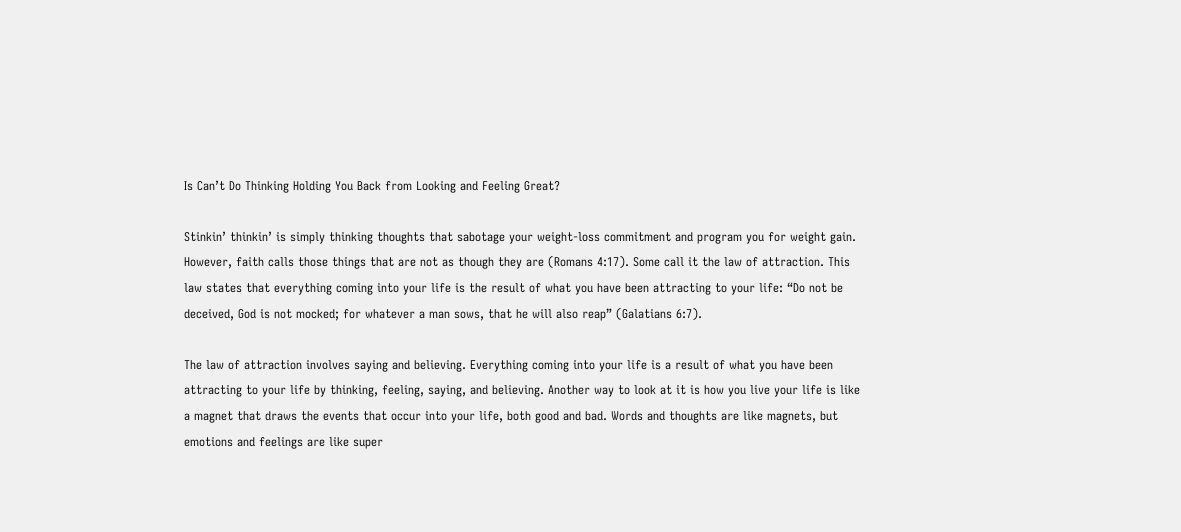Is Can’t Do Thinking Holding You Back from Looking and Feeling Great?

Stinkin’ thinkin’ is simply thinking thoughts that sabotage your weight-loss commitment and program you for weight gain. However, faith calls those things that are not as though they are (Romans 4:17). Some call it the law of attraction. This law states that everything coming into your life is the result of what you have been attracting to your life: “Do not be deceived, God is not mocked; for whatever a man sows, that he will also reap” (Galatians 6:7).

The law of attraction involves saying and believing. Everything coming into your life is a result of what you have been attracting to your life by thinking, feeling, saying, and believing. Another way to look at it is how you live your life is like a magnet that draws the events that occur into your life, both good and bad. Words and thoughts are like magnets, but emotions and feelings are like super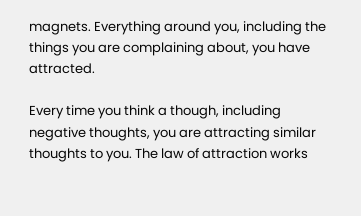magnets. Everything around you, including the things you are complaining about, you have attracted.

Every time you think a though, including negative thoughts, you are attracting similar thoughts to you. The law of attraction works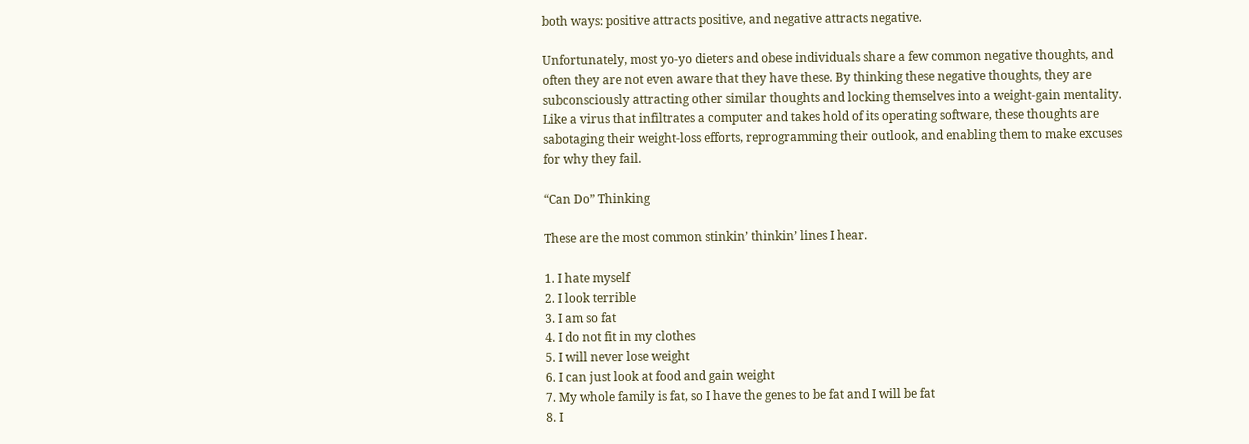both ways: positive attracts positive, and negative attracts negative.

Unfortunately, most yo-yo dieters and obese individuals share a few common negative thoughts, and often they are not even aware that they have these. By thinking these negative thoughts, they are subconsciously attracting other similar thoughts and locking themselves into a weight-gain mentality. Like a virus that infiltrates a computer and takes hold of its operating software, these thoughts are sabotaging their weight-loss efforts, reprogramming their outlook, and enabling them to make excuses for why they fail.

“Can Do” Thinking

These are the most common stinkin’ thinkin’ lines I hear.

1. I hate myself
2. I look terrible
3. I am so fat
4. I do not fit in my clothes
5. I will never lose weight
6. I can just look at food and gain weight
7. My whole family is fat, so I have the genes to be fat and I will be fat
8. I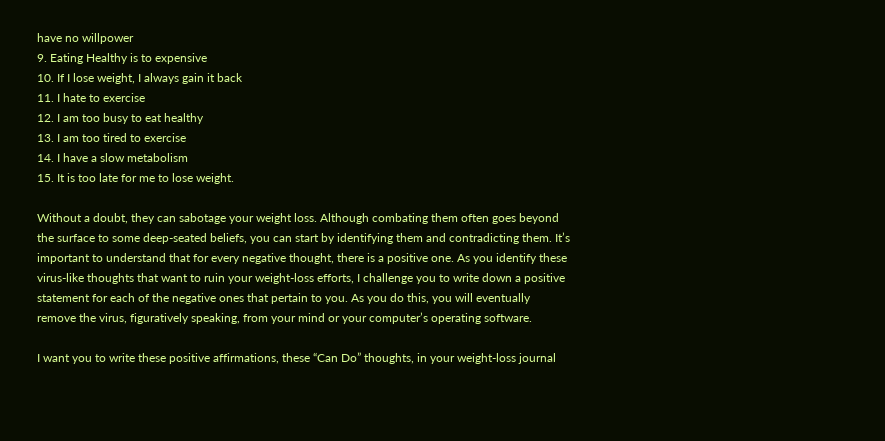have no willpower
9. Eating Healthy is to expensive
10. If I lose weight, I always gain it back
11. I hate to exercise
12. I am too busy to eat healthy
13. I am too tired to exercise
14. I have a slow metabolism
15. It is too late for me to lose weight.

Without a doubt, they can sabotage your weight loss. Although combating them often goes beyond the surface to some deep-seated beliefs, you can start by identifying them and contradicting them. It’s important to understand that for every negative thought, there is a positive one. As you identify these virus-like thoughts that want to ruin your weight-loss efforts, I challenge you to write down a positive statement for each of the negative ones that pertain to you. As you do this, you will eventually remove the virus, figuratively speaking, from your mind or your computer’s operating software.

I want you to write these positive affirmations, these “Can Do” thoughts, in your weight-loss journal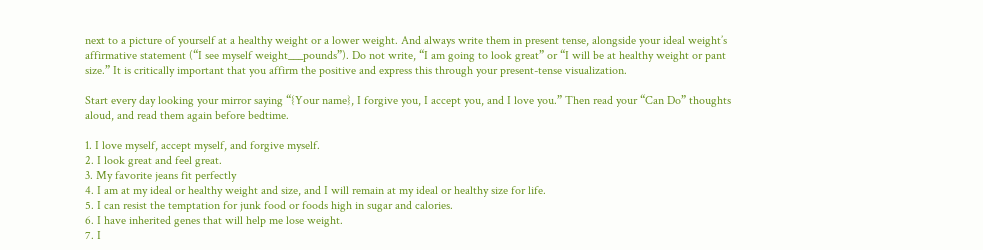next to a picture of yourself at a healthy weight or a lower weight. And always write them in present tense, alongside your ideal weight’s affirmative statement (“I see myself weight___pounds”). Do not write, “I am going to look great” or “I will be at healthy weight or pant size.” It is critically important that you affirm the positive and express this through your present-tense visualization.

Start every day looking your mirror saying “{Your name}, I forgive you, I accept you, and I love you.” Then read your “Can Do” thoughts aloud, and read them again before bedtime.

1. I love myself, accept myself, and forgive myself.
2. I look great and feel great.
3. My favorite jeans fit perfectly
4. I am at my ideal or healthy weight and size, and I will remain at my ideal or healthy size for life.
5. I can resist the temptation for junk food or foods high in sugar and calories.
6. I have inherited genes that will help me lose weight.
7. I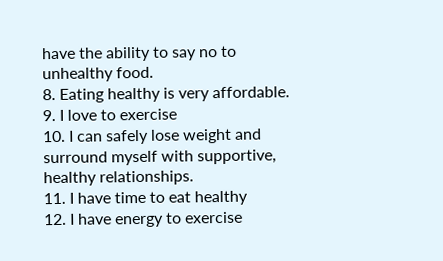have the ability to say no to unhealthy food.
8. Eating healthy is very affordable.
9. I love to exercise
10. I can safely lose weight and surround myself with supportive, healthy relationships.
11. I have time to eat healthy
12. I have energy to exercise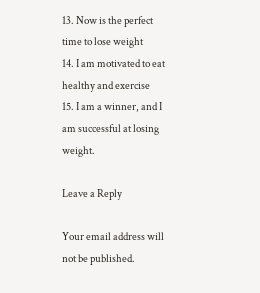13. Now is the perfect time to lose weight
14. I am motivated to eat healthy and exercise
15. I am a winner, and I am successful at losing weight.

Leave a Reply

Your email address will not be published.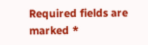Required fields are marked *